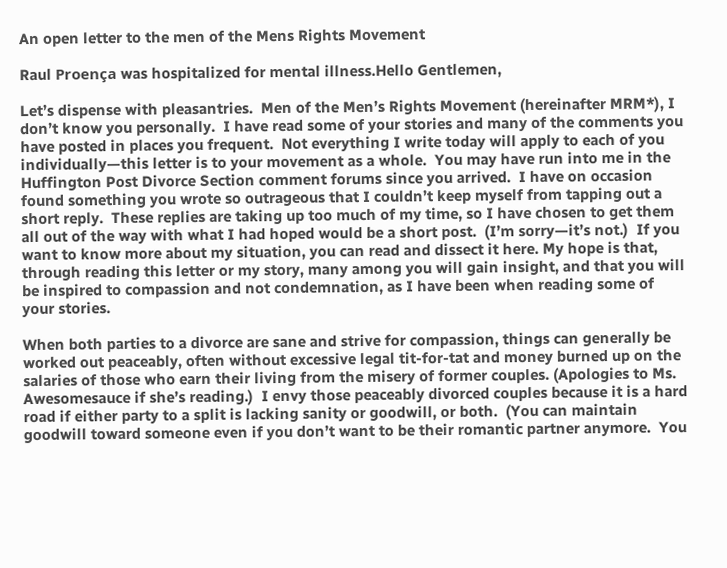An open letter to the men of the Mens Rights Movement

Raul Proença was hospitalized for mental illness.Hello Gentlemen,

Let’s dispense with pleasantries.  Men of the Men’s Rights Movement (hereinafter MRM*), I don’t know you personally.  I have read some of your stories and many of the comments you have posted in places you frequent.  Not everything I write today will apply to each of you individually—this letter is to your movement as a whole.  You may have run into me in the Huffington Post Divorce Section comment forums since you arrived.  I have on occasion found something you wrote so outrageous that I couldn’t keep myself from tapping out a short reply.  These replies are taking up too much of my time, so I have chosen to get them all out of the way with what I had hoped would be a short post.  (I’m sorry—it’s not.)  If you want to know more about my situation, you can read and dissect it here. My hope is that, through reading this letter or my story, many among you will gain insight, and that you will be inspired to compassion and not condemnation, as I have been when reading some of your stories.

When both parties to a divorce are sane and strive for compassion, things can generally be worked out peaceably, often without excessive legal tit-for-tat and money burned up on the salaries of those who earn their living from the misery of former couples. (Apologies to Ms. Awesomesauce if she’s reading.)  I envy those peaceably divorced couples because it is a hard road if either party to a split is lacking sanity or goodwill, or both.  (You can maintain goodwill toward someone even if you don’t want to be their romantic partner anymore.  You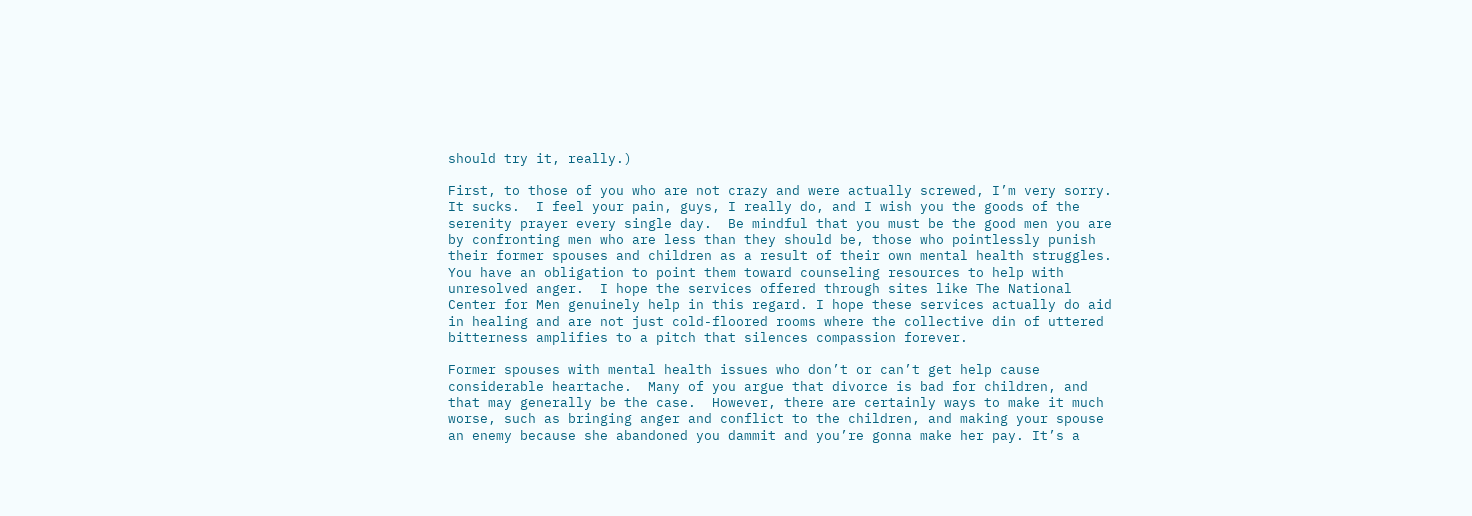should try it, really.)

First, to those of you who are not crazy and were actually screwed, I’m very sorry.  It sucks.  I feel your pain, guys, I really do, and I wish you the goods of the serenity prayer every single day.  Be mindful that you must be the good men you are by confronting men who are less than they should be, those who pointlessly punish their former spouses and children as a result of their own mental health struggles.  You have an obligation to point them toward counseling resources to help with unresolved anger.  I hope the services offered through sites like The National Center for Men genuinely help in this regard. I hope these services actually do aid in healing and are not just cold-floored rooms where the collective din of uttered bitterness amplifies to a pitch that silences compassion forever.

Former spouses with mental health issues who don’t or can’t get help cause considerable heartache.  Many of you argue that divorce is bad for children, and that may generally be the case.  However, there are certainly ways to make it much worse, such as bringing anger and conflict to the children, and making your spouse an enemy because she abandoned you dammit and you’re gonna make her pay. It’s a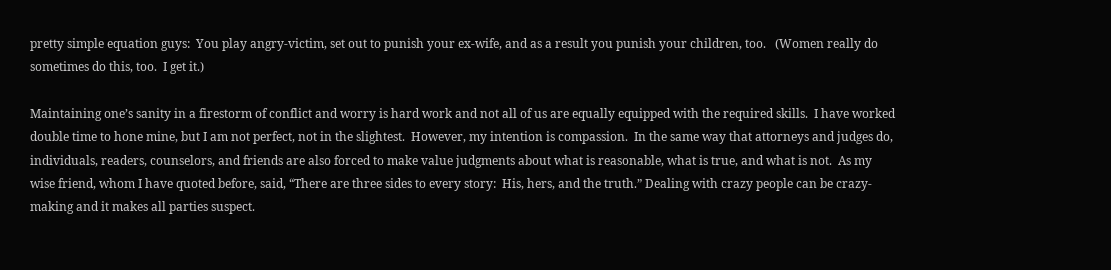pretty simple equation guys:  You play angry-victim, set out to punish your ex-wife, and as a result you punish your children, too.   (Women really do sometimes do this, too.  I get it.)

Maintaining one’s sanity in a firestorm of conflict and worry is hard work and not all of us are equally equipped with the required skills.  I have worked double time to hone mine, but I am not perfect, not in the slightest.  However, my intention is compassion.  In the same way that attorneys and judges do, individuals, readers, counselors, and friends are also forced to make value judgments about what is reasonable, what is true, and what is not.  As my wise friend, whom I have quoted before, said, “There are three sides to every story:  His, hers, and the truth.” Dealing with crazy people can be crazy-making and it makes all parties suspect.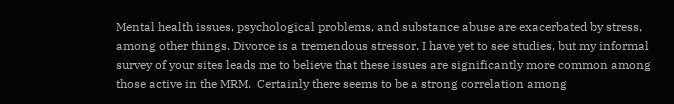Mental health issues, psychological problems, and substance abuse are exacerbated by stress, among other things. Divorce is a tremendous stressor. I have yet to see studies, but my informal survey of your sites leads me to believe that these issues are significantly more common among those active in the MRM.  Certainly there seems to be a strong correlation among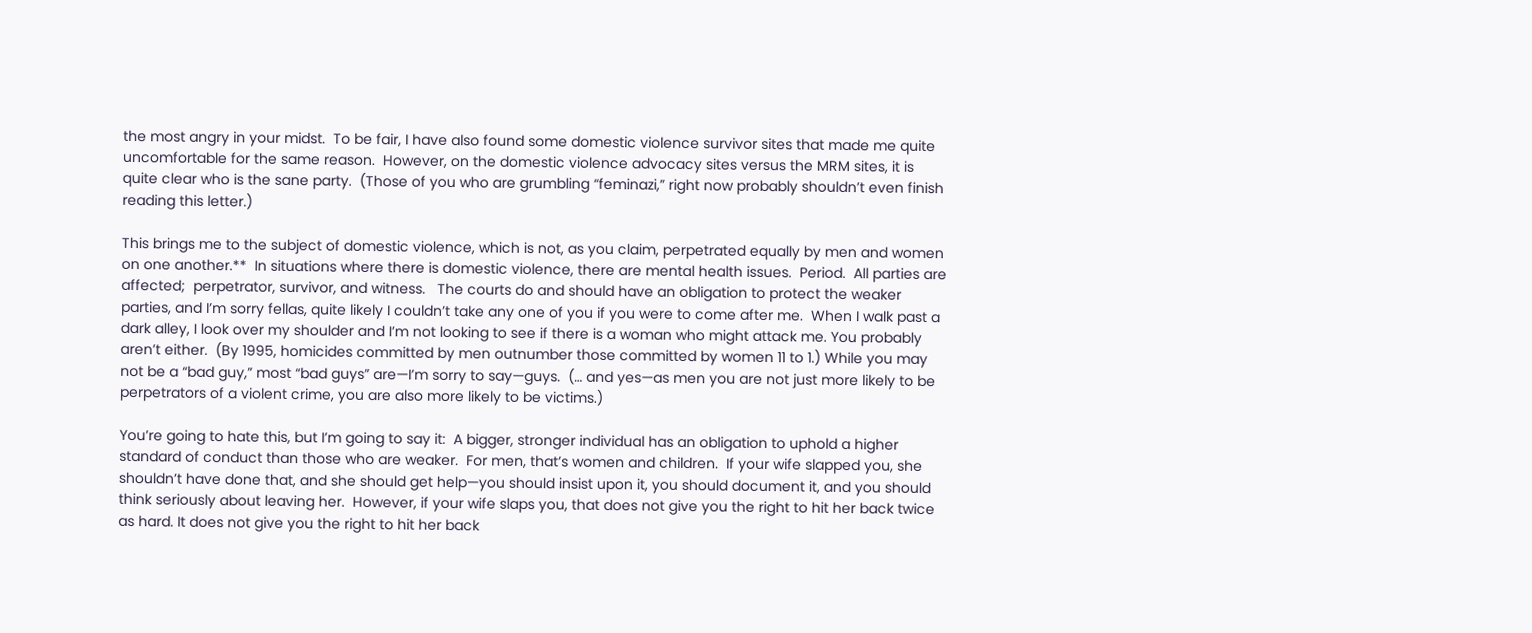the most angry in your midst.  To be fair, I have also found some domestic violence survivor sites that made me quite uncomfortable for the same reason.  However, on the domestic violence advocacy sites versus the MRM sites, it is quite clear who is the sane party.  (Those of you who are grumbling “feminazi,” right now probably shouldn’t even finish reading this letter.)

This brings me to the subject of domestic violence, which is not, as you claim, perpetrated equally by men and women on one another.**  In situations where there is domestic violence, there are mental health issues.  Period.  All parties are affected;  perpetrator, survivor, and witness.   The courts do and should have an obligation to protect the weaker parties, and I’m sorry fellas, quite likely I couldn’t take any one of you if you were to come after me.  When I walk past a dark alley, I look over my shoulder and I’m not looking to see if there is a woman who might attack me. You probably aren’t either.  (By 1995, homicides committed by men outnumber those committed by women 11 to 1.) While you may not be a “bad guy,” most “bad guys” are—I’m sorry to say—guys.  (… and yes—as men you are not just more likely to be perpetrators of a violent crime, you are also more likely to be victims.)

You’re going to hate this, but I’m going to say it:  A bigger, stronger individual has an obligation to uphold a higher standard of conduct than those who are weaker.  For men, that’s women and children.  If your wife slapped you, she shouldn’t have done that, and she should get help—you should insist upon it, you should document it, and you should think seriously about leaving her.  However, if your wife slaps you, that does not give you the right to hit her back twice as hard. It does not give you the right to hit her back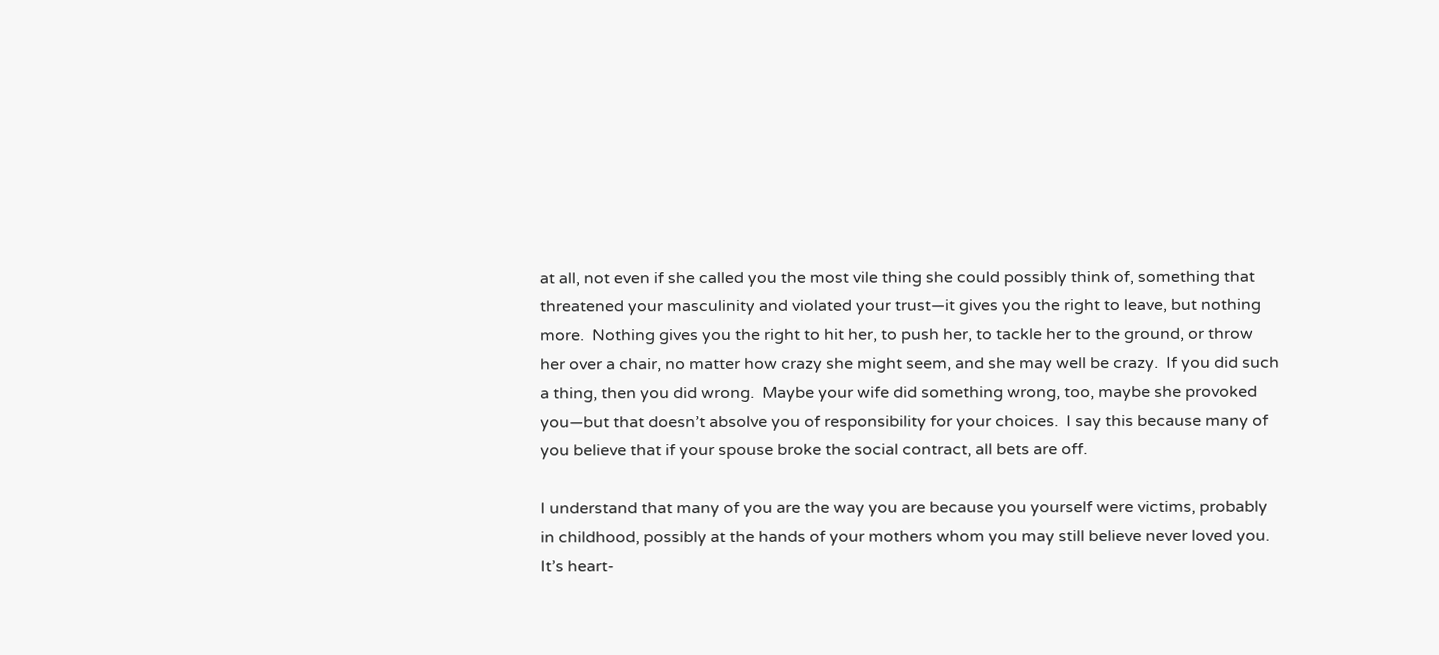at all, not even if she called you the most vile thing she could possibly think of, something that threatened your masculinity and violated your trust—it gives you the right to leave, but nothing more.  Nothing gives you the right to hit her, to push her, to tackle her to the ground, or throw her over a chair, no matter how crazy she might seem, and she may well be crazy.  If you did such a thing, then you did wrong.  Maybe your wife did something wrong, too, maybe she provoked you—but that doesn’t absolve you of responsibility for your choices.  I say this because many of you believe that if your spouse broke the social contract, all bets are off.

I understand that many of you are the way you are because you yourself were victims, probably in childhood, possibly at the hands of your mothers whom you may still believe never loved you.  It’s heart-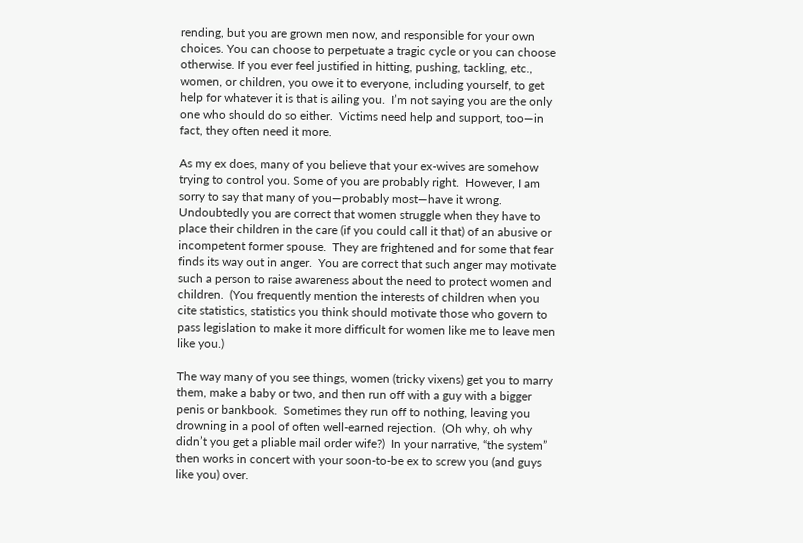rending, but you are grown men now, and responsible for your own choices. You can choose to perpetuate a tragic cycle or you can choose otherwise. If you ever feel justified in hitting, pushing, tackling, etc., women, or children, you owe it to everyone, including yourself, to get help for whatever it is that is ailing you.  I’m not saying you are the only one who should do so either.  Victims need help and support, too—in fact, they often need it more.

As my ex does, many of you believe that your ex-wives are somehow trying to control you. Some of you are probably right.  However, I am sorry to say that many of you—probably most—have it wrong.  Undoubtedly you are correct that women struggle when they have to place their children in the care (if you could call it that) of an abusive or incompetent former spouse.  They are frightened and for some that fear finds its way out in anger.  You are correct that such anger may motivate such a person to raise awareness about the need to protect women and children.  (You frequently mention the interests of children when you cite statistics, statistics you think should motivate those who govern to pass legislation to make it more difficult for women like me to leave men like you.)

The way many of you see things, women (tricky vixens) get you to marry them, make a baby or two, and then run off with a guy with a bigger penis or bankbook.  Sometimes they run off to nothing, leaving you drowning in a pool of often well-earned rejection.  (Oh why, oh why didn’t you get a pliable mail order wife?)  In your narrative, “the system” then works in concert with your soon-to-be ex to screw you (and guys like you) over.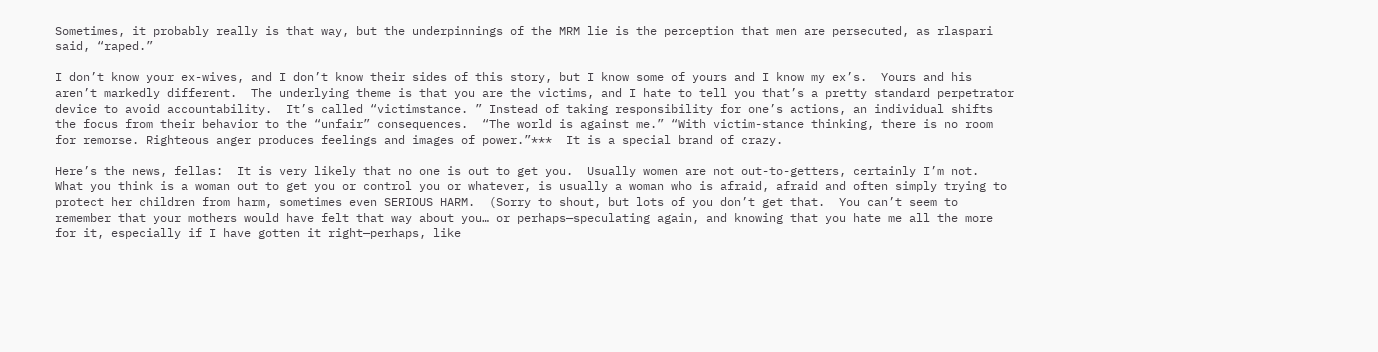Sometimes, it probably really is that way, but the underpinnings of the MRM lie is the perception that men are persecuted, as rlaspari said, “raped.”

I don’t know your ex-wives, and I don’t know their sides of this story, but I know some of yours and I know my ex’s.  Yours and his aren’t markedly different.  The underlying theme is that you are the victims, and I hate to tell you that’s a pretty standard perpetrator device to avoid accountability.  It’s called “victimstance. ” Instead of taking responsibility for one’s actions, an individual shifts the focus from their behavior to the “unfair” consequences.  “The world is against me.” “With victim-stance thinking, there is no room for remorse. Righteous anger produces feelings and images of power.”***  It is a special brand of crazy.

Here’s the news, fellas:  It is very likely that no one is out to get you.  Usually women are not out-to-getters, certainly I’m not.  What you think is a woman out to get you or control you or whatever, is usually a woman who is afraid, afraid and often simply trying to protect her children from harm, sometimes even SERIOUS HARM.  (Sorry to shout, but lots of you don’t get that.  You can’t seem to remember that your mothers would have felt that way about you… or perhaps—speculating again, and knowing that you hate me all the more for it, especially if I have gotten it right—perhaps, like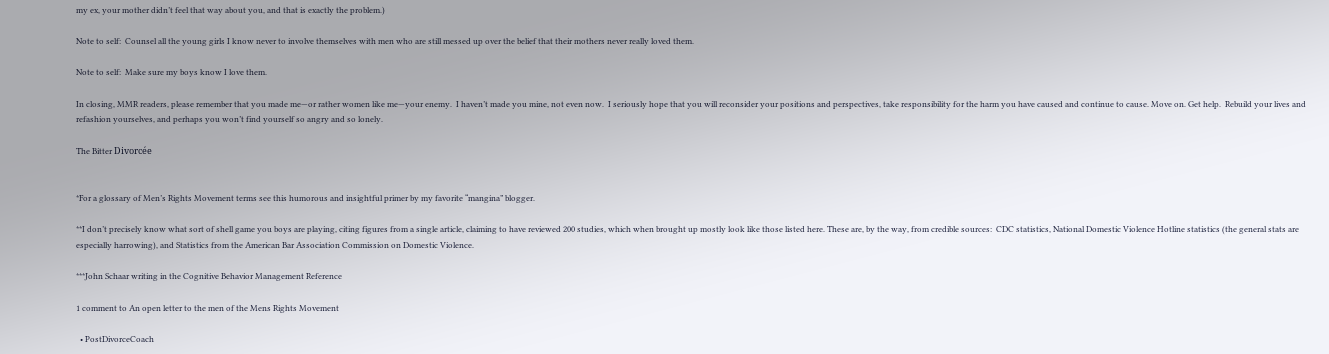my ex, your mother didn’t feel that way about you, and that is exactly the problem.)

Note to self:  Counsel all the young girls I know never to involve themselves with men who are still messed up over the belief that their mothers never really loved them.

Note to self:  Make sure my boys know I love them.

In closing, MMR readers, please remember that you made me—or rather women like me—your enemy.  I haven’t made you mine, not even now.  I seriously hope that you will reconsider your positions and perspectives, take responsibility for the harm you have caused and continue to cause. Move on. Get help.  Rebuild your lives and refashion yourselves, and perhaps you won’t find yourself so angry and so lonely.

The Bitter Divorcée


*For a glossary of Men’s Rights Movement terms see this humorous and insightful primer by my favorite “mangina” blogger.

**I don’t precisely know what sort of shell game you boys are playing, citing figures from a single article, claiming to have reviewed 200 studies, which when brought up mostly look like those listed here. These are, by the way, from credible sources:  CDC statistics, National Domestic Violence Hotline statistics (the general stats are especially harrowing), and Statistics from the American Bar Association Commission on Domestic Violence.

***John Schaar writing in the Cognitive Behavior Management Reference

1 comment to An open letter to the men of the Mens Rights Movement

  • PostDivorceCoach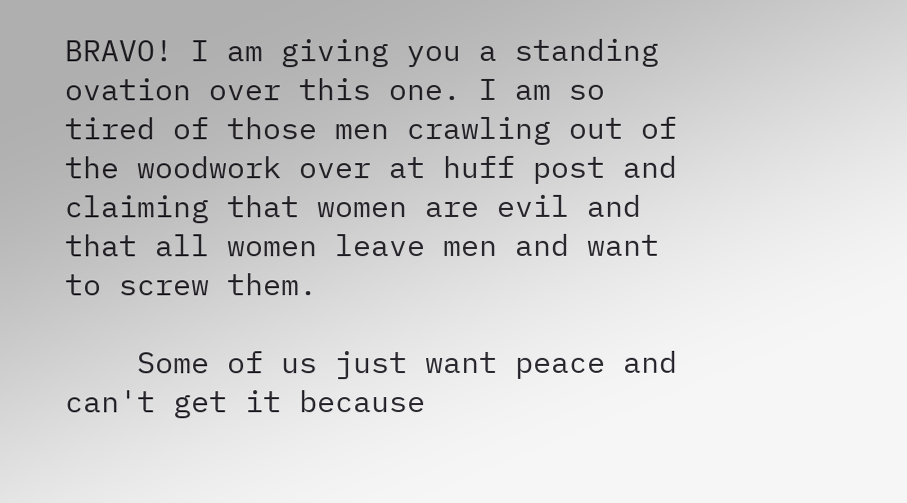BRAVO! I am giving you a standing ovation over this one. I am so tired of those men crawling out of the woodwork over at huff post and claiming that women are evil and that all women leave men and want to screw them.

    Some of us just want peace and can't get it because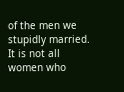of the men we stupidly married. It is not all women who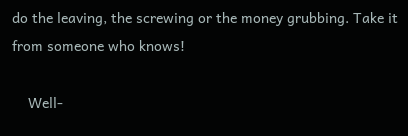do the leaving, the screwing or the money grubbing. Take it from someone who knows!

    Well-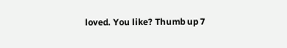loved. You like? Thumb up 7